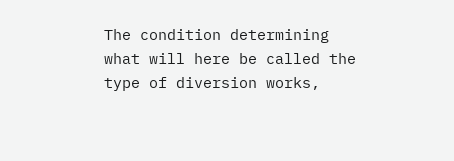The condition determining what will here be called the type of diversion works,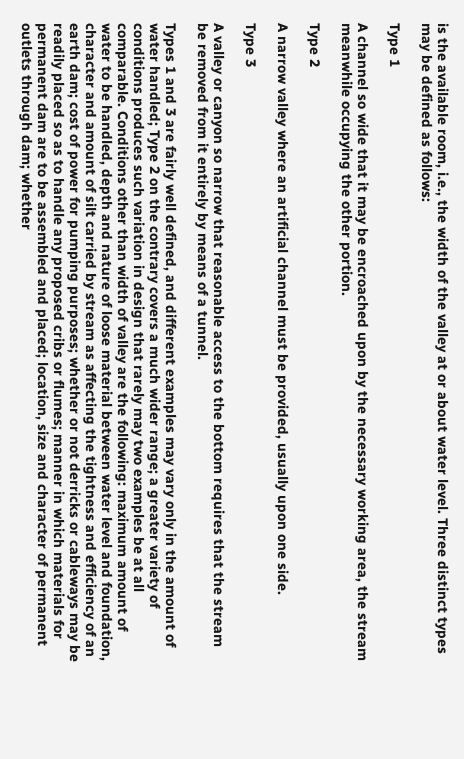is the available room, i.e., the width of the valley at or about water level. Three distinct types may be defined as follows:

Type 1

A channel so wide that it may be encroached upon by the necessary working area, the stream meanwhile occupying the other portion.

Type 2

A narrow valley where an artificial channel must be provided, usually upon one side.

Type 3

A valley or canyon so narrow that reasonable access to the bottom requires that the stream be removed from it entirely by means of a tunnel.

Types 1 and 3 are fairly well defined, and different examples may vary only in the amount of water handled; Type 2 on the contrary covers a much wider range; a greater variety of conditions produces such variation in design that rarely may two examples be at all comparable. Conditions other than width of valley are the following: maximum amount of water to be handled, depth and nature of loose material between water level and foundation, character and amount of silt carried by stream as affecting the tightness and efficiency of an earth dam; cost of power for pumping purposes; whether or not derricks or cableways may be readily placed so as to handle any proposed cribs or flumes; manner in which materials for permanent dam are to be assembled and placed; location, size and character of permanent outlets through dam; whether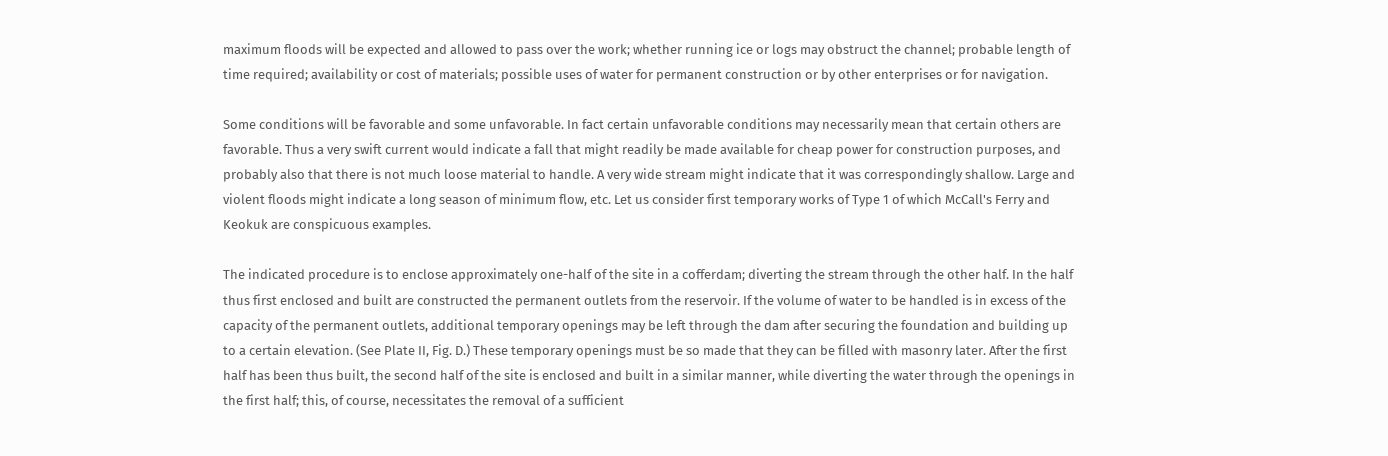maximum floods will be expected and allowed to pass over the work; whether running ice or logs may obstruct the channel; probable length of time required; availability or cost of materials; possible uses of water for permanent construction or by other enterprises or for navigation.

Some conditions will be favorable and some unfavorable. In fact certain unfavorable conditions may necessarily mean that certain others are favorable. Thus a very swift current would indicate a fall that might readily be made available for cheap power for construction purposes, and probably also that there is not much loose material to handle. A very wide stream might indicate that it was correspondingly shallow. Large and violent floods might indicate a long season of minimum flow, etc. Let us consider first temporary works of Type 1 of which McCall's Ferry and Keokuk are conspicuous examples.

The indicated procedure is to enclose approximately one-half of the site in a cofferdam; diverting the stream through the other half. In the half thus first enclosed and built are constructed the permanent outlets from the reservoir. If the volume of water to be handled is in excess of the capacity of the permanent outlets, additional temporary openings may be left through the dam after securing the foundation and building up to a certain elevation. (See Plate II, Fig. D.) These temporary openings must be so made that they can be filled with masonry later. After the first half has been thus built, the second half of the site is enclosed and built in a similar manner, while diverting the water through the openings in the first half; this, of course, necessitates the removal of a sufficient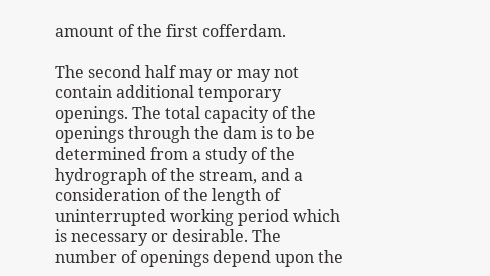amount of the first cofferdam.

The second half may or may not contain additional temporary openings. The total capacity of the openings through the dam is to be determined from a study of the hydrograph of the stream, and a consideration of the length of uninterrupted working period which is necessary or desirable. The number of openings depend upon the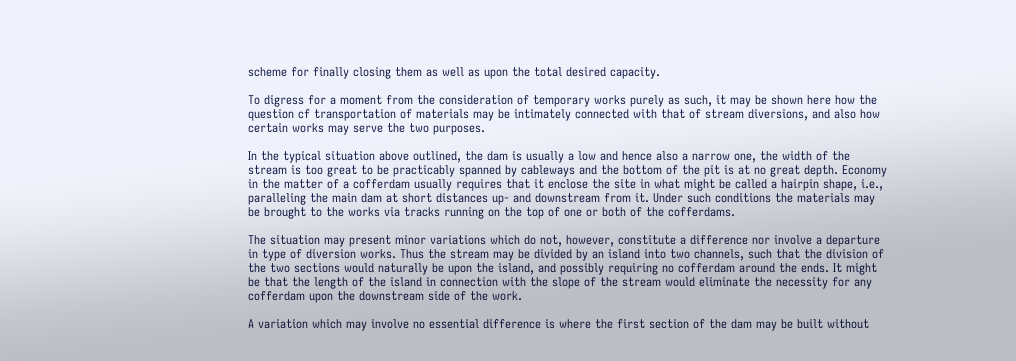scheme for finally closing them as well as upon the total desired capacity.

To digress for a moment from the consideration of temporary works purely as such, it may be shown here how the question cf transportation of materials may be intimately connected with that of stream diversions, and also how certain works may serve the two purposes.

In the typical situation above outlined, the dam is usually a low and hence also a narrow one, the width of the stream is too great to be practicably spanned by cableways and the bottom of the pit is at no great depth. Economy in the matter of a cofferdam usually requires that it enclose the site in what might be called a hairpin shape, i.e., paralleling the main dam at short distances up- and downstream from it. Under such conditions the materials may be brought to the works via tracks running on the top of one or both of the cofferdams.

The situation may present minor variations which do not, however, constitute a difference nor involve a departure in type of diversion works. Thus the stream may be divided by an island into two channels, such that the division of the two sections would naturally be upon the island, and possibly requiring no cofferdam around the ends. It might be that the length of the island in connection with the slope of the stream would eliminate the necessity for any cofferdam upon the downstream side of the work.

A variation which may involve no essential difference is where the first section of the dam may be built without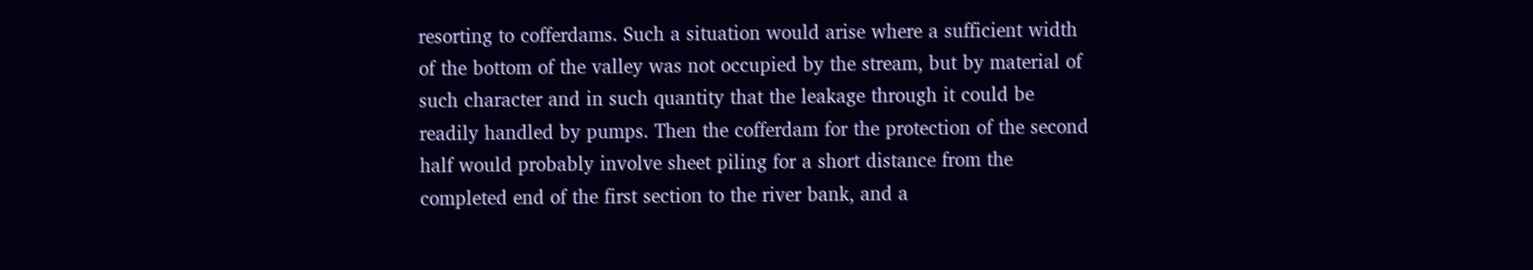resorting to cofferdams. Such a situation would arise where a sufficient width of the bottom of the valley was not occupied by the stream, but by material of such character and in such quantity that the leakage through it could be readily handled by pumps. Then the cofferdam for the protection of the second half would probably involve sheet piling for a short distance from the completed end of the first section to the river bank, and a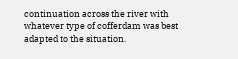continuation across the river with whatever type of cofferdam was best adapted to the situation.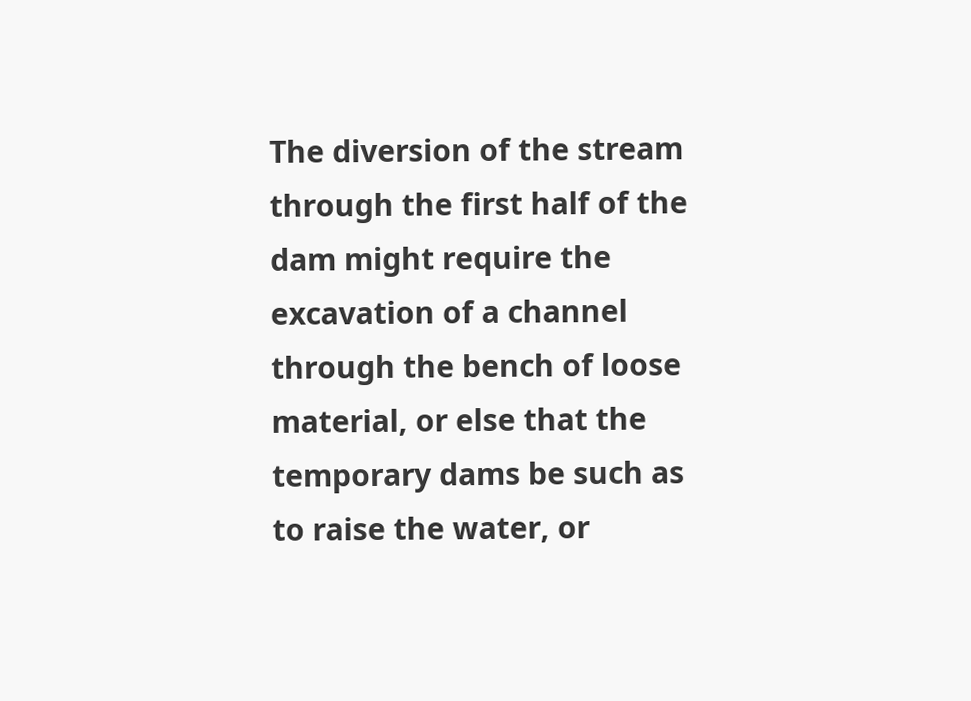The diversion of the stream through the first half of the dam might require the excavation of a channel through the bench of loose material, or else that the temporary dams be such as to raise the water, or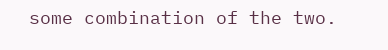some combination of the two.